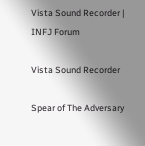Vista Sound Recorder | INFJ Forum

Vista Sound Recorder

Spear of The Adversary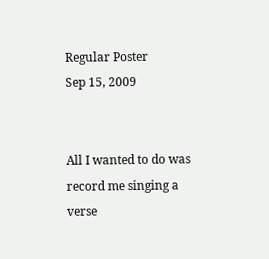Regular Poster
Sep 15, 2009


All I wanted to do was record me singing a verse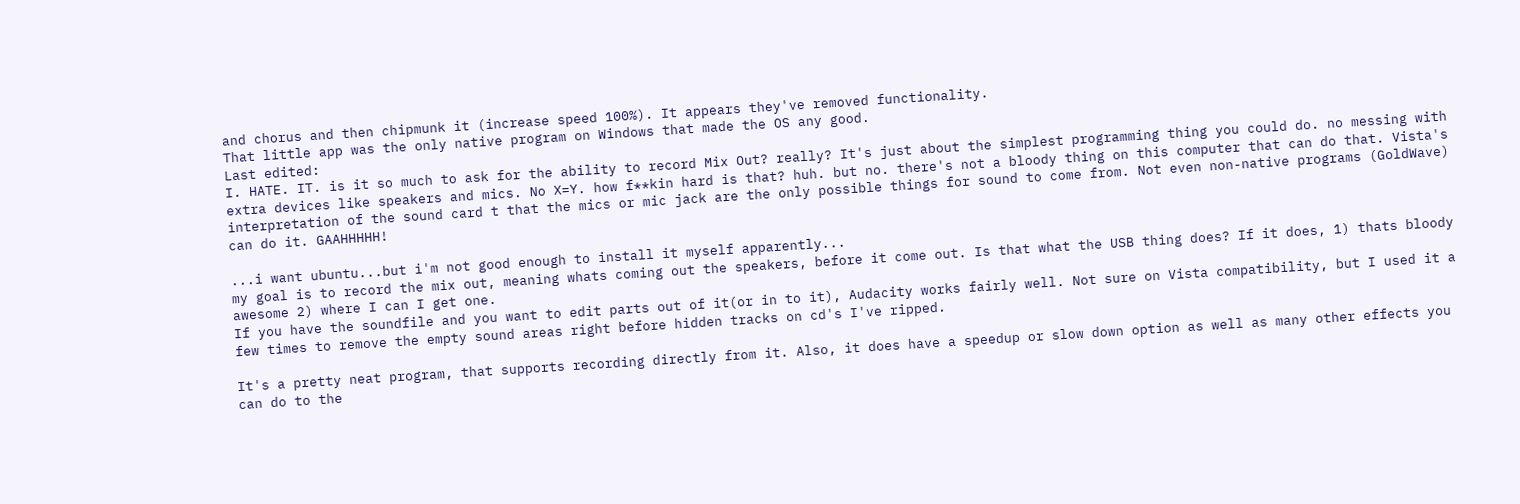and chorus and then chipmunk it (increase speed 100%). It appears they've removed functionality.
That little app was the only native program on Windows that made the OS any good.
Last edited:
I. HATE. IT. is it so much to ask for the ability to record Mix Out? really? It's just about the simplest programming thing you could do. no messing with extra devices like speakers and mics. No X=Y. how f**kin hard is that? huh. but no. there's not a bloody thing on this computer that can do that. Vista's interpretation of the sound card t that the mics or mic jack are the only possible things for sound to come from. Not even non-native programs (GoldWave) can do it. GAAHHHHH!

...i want ubuntu...but i'm not good enough to install it myself apparently...
my goal is to record the mix out, meaning whats coming out the speakers, before it come out. Is that what the USB thing does? If it does, 1) thats bloody awesome 2) where I can I get one.
If you have the soundfile and you want to edit parts out of it(or in to it), Audacity works fairly well. Not sure on Vista compatibility, but I used it a few times to remove the empty sound areas right before hidden tracks on cd's I've ripped.

It's a pretty neat program, that supports recording directly from it. Also, it does have a speedup or slow down option as well as many other effects you can do to the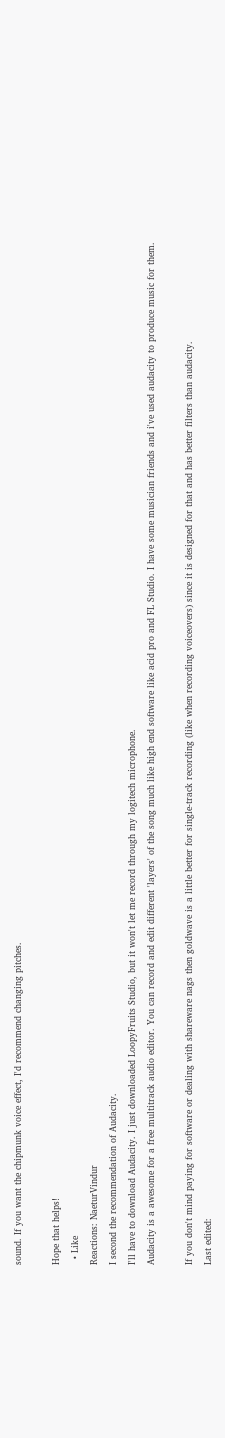sound. If you want the chipmunk voice effect, I'd recommend changing pitches.

Hope that helps!
  • Like
Reactions: NaeturVindur
I second the recommendation of Audacity.
I'll have to download Audacity. I just downloaded LoopyFruits Studio, but it won't let me record through my logitech microphone.
Audacity is a awesome for a free multitrack audio editor. You can record and edit different 'layers' of the song much like high end software like acid pro and FL Studio. I have some musician friends and i've used audacity to produce music for them.

If you don't mind paying for software or dealing with shareware nags then goldwave is a little better for single-track recording (like when recording voiceovers) since it is designed for that and has better filters than audacity.
Last edited: